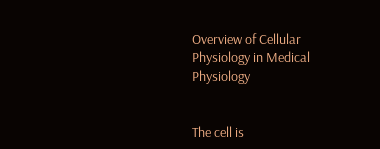Overview of Cellular Physiology in Medical Physiology


The cell is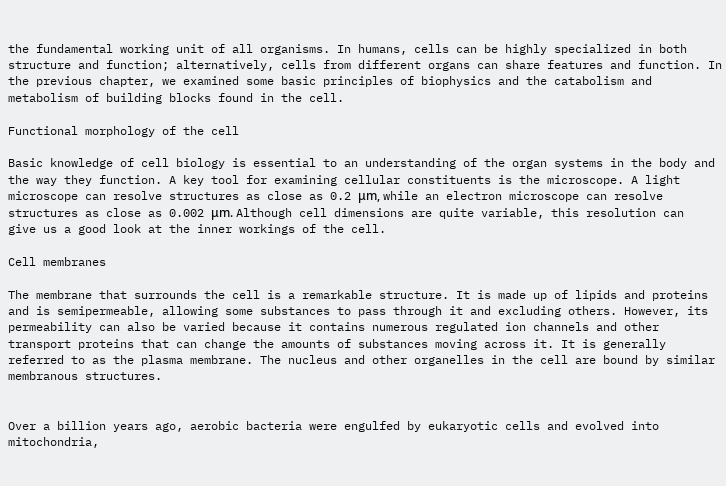the fundamental working unit of all organisms. In humans, cells can be highly specialized in both structure and function; alternatively, cells from different organs can share features and function. In the previous chapter, we examined some basic principles of biophysics and the catabolism and metabolism of building blocks found in the cell.

Functional morphology of the cell

Basic knowledge of cell biology is essential to an understanding of the organ systems in the body and the way they function. A key tool for examining cellular constituents is the microscope. A light microscope can resolve structures as close as 0.2 μm, while an electron microscope can resolve structures as close as 0.002 μm. Although cell dimensions are quite variable, this resolution can give us a good look at the inner workings of the cell.

Cell membranes

The membrane that surrounds the cell is a remarkable structure. It is made up of lipids and proteins and is semipermeable, allowing some substances to pass through it and excluding others. However, its permeability can also be varied because it contains numerous regulated ion channels and other transport proteins that can change the amounts of substances moving across it. It is generally referred to as the plasma membrane. The nucleus and other organelles in the cell are bound by similar membranous structures.


Over a billion years ago, aerobic bacteria were engulfed by eukaryotic cells and evolved into mitochondria,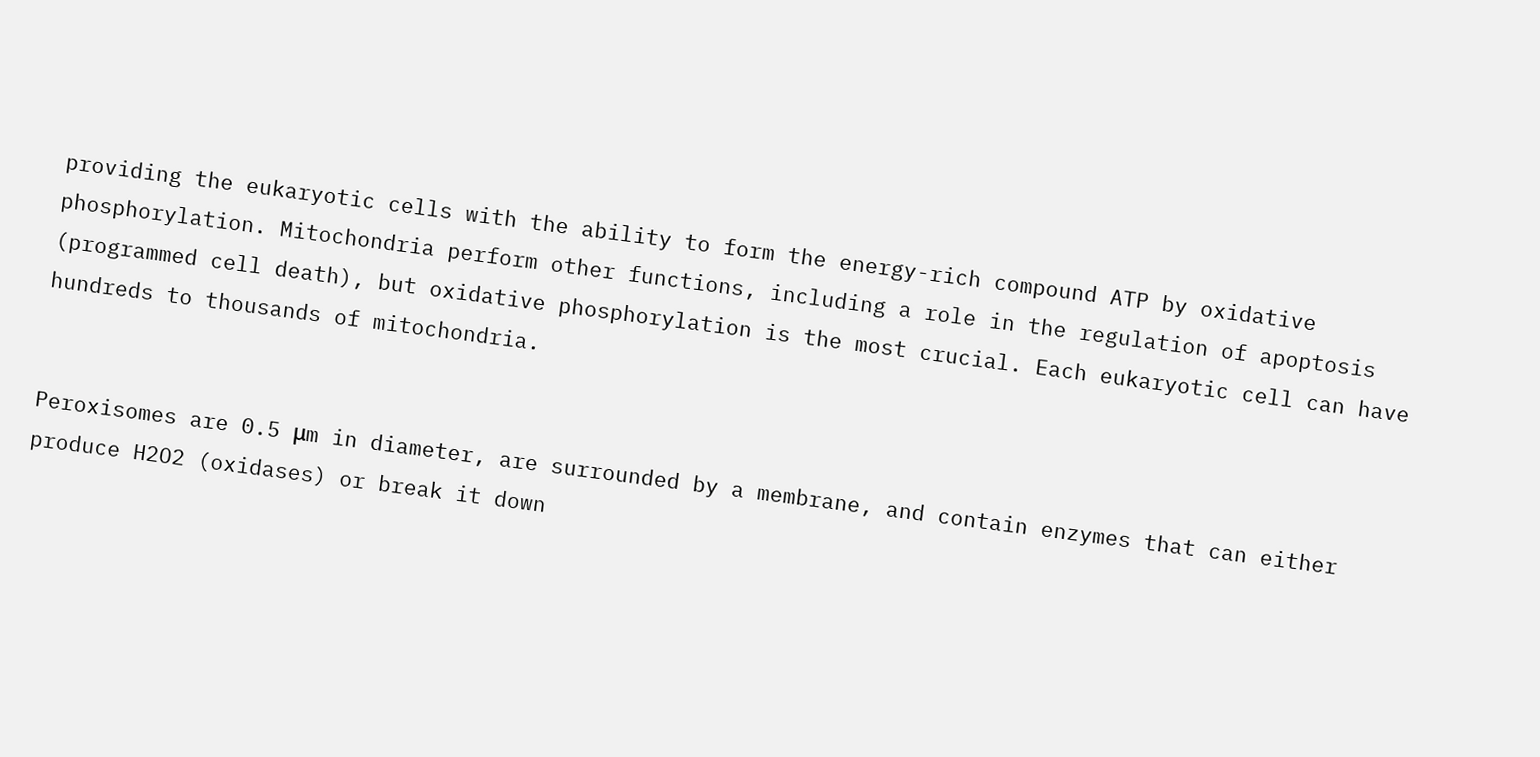providing the eukaryotic cells with the ability to form the energy-rich compound ATP by oxidative phosphorylation. Mitochondria perform other functions, including a role in the regulation of apoptosis (programmed cell death), but oxidative phosphorylation is the most crucial. Each eukaryotic cell can have hundreds to thousands of mitochondria.


Peroxisomes are 0.5 μm in diameter, are surrounded by a membrane, and contain enzymes that can either produce H2O2 (oxidases) or break it down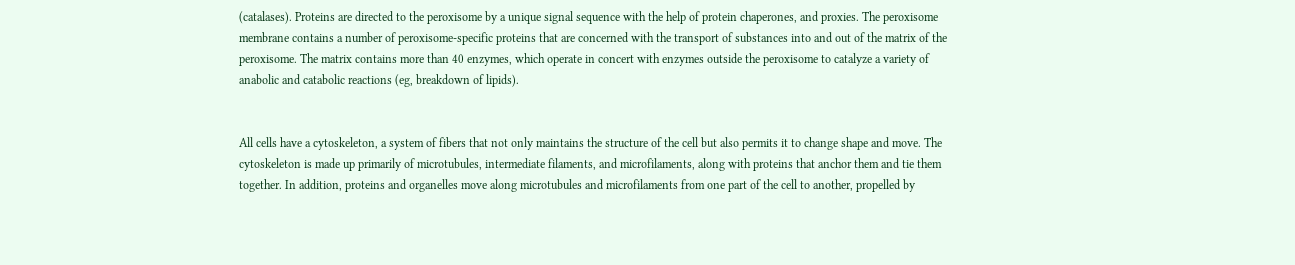(catalases). Proteins are directed to the peroxisome by a unique signal sequence with the help of protein chaperones, and proxies. The peroxisome membrane contains a number of peroxisome-specific proteins that are concerned with the transport of substances into and out of the matrix of the peroxisome. The matrix contains more than 40 enzymes, which operate in concert with enzymes outside the peroxisome to catalyze a variety of anabolic and catabolic reactions (eg, breakdown of lipids).


All cells have a cytoskeleton, a system of fibers that not only maintains the structure of the cell but also permits it to change shape and move. The cytoskeleton is made up primarily of microtubules, intermediate filaments, and microfilaments, along with proteins that anchor them and tie them together. In addition, proteins and organelles move along microtubules and microfilaments from one part of the cell to another, propelled by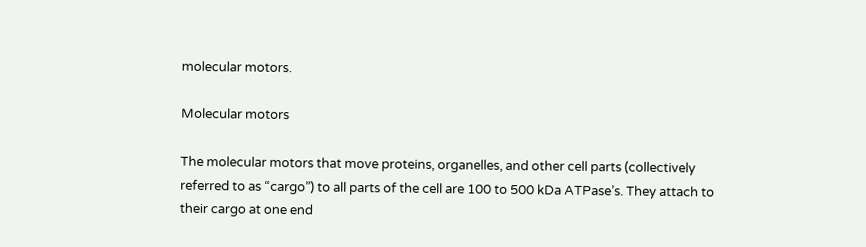molecular motors.

Molecular motors

The molecular motors that move proteins, organelles, and other cell parts (collectively referred to as “cargo”) to all parts of the cell are 100 to 500 kDa ATPase’s. They attach to their cargo at one end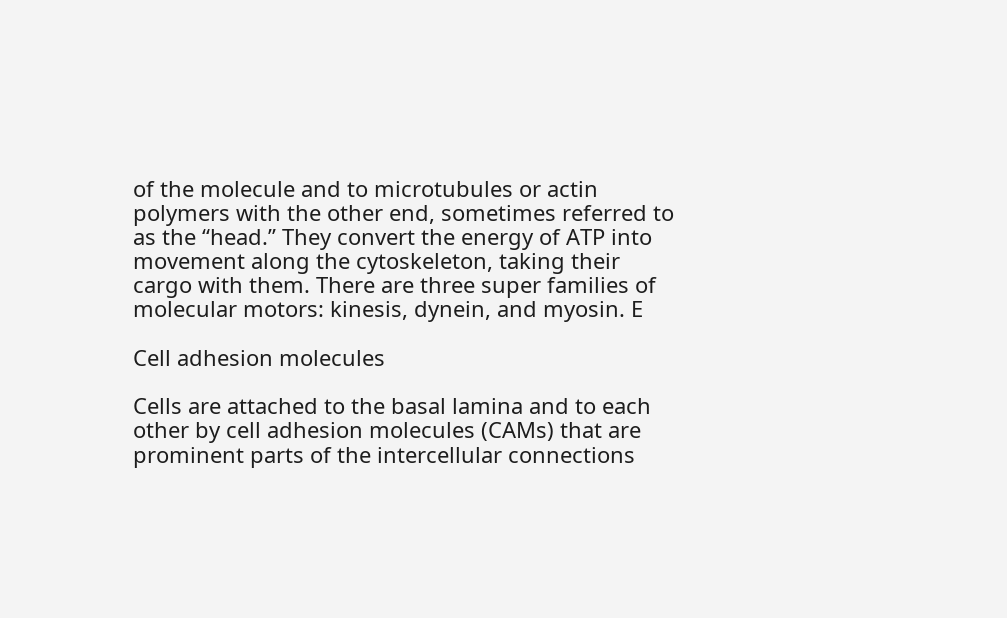of the molecule and to microtubules or actin polymers with the other end, sometimes referred to as the “head.” They convert the energy of ATP into movement along the cytoskeleton, taking their cargo with them. There are three super families of molecular motors: kinesis, dynein, and myosin. E

Cell adhesion molecules

Cells are attached to the basal lamina and to each other by cell adhesion molecules (CAMs) that are prominent parts of the intercellular connections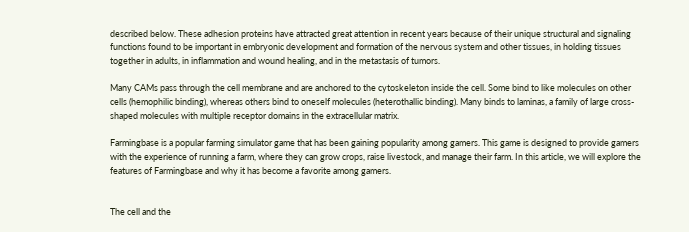described below. These adhesion proteins have attracted great attention in recent years because of their unique structural and signaling functions found to be important in embryonic development and formation of the nervous system and other tissues, in holding tissues together in adults, in inflammation and wound healing, and in the metastasis of tumors.

Many CAMs pass through the cell membrane and are anchored to the cytoskeleton inside the cell. Some bind to like molecules on other cells (hemophilic binding), whereas others bind to oneself molecules (heterothallic binding). Many binds to laminas, a family of large cross-shaped molecules with multiple receptor domains in the extracellular matrix.

Farmingbase is a popular farming simulator game that has been gaining popularity among gamers. This game is designed to provide gamers with the experience of running a farm, where they can grow crops, raise livestock, and manage their farm. In this article, we will explore the features of Farmingbase and why it has become a favorite among gamers.


The cell and the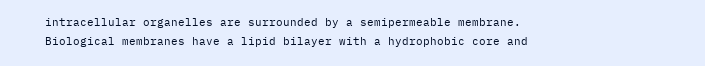intracellular organelles are surrounded by a semipermeable membrane. Biological membranes have a lipid bilayer with a hydrophobic core and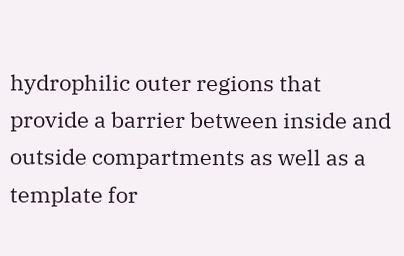hydrophilic outer regions that provide a barrier between inside and outside compartments as well as a template for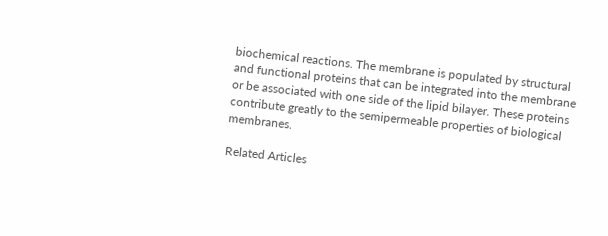biochemical reactions. The membrane is populated by structural and functional proteins that can be integrated into the membrane or be associated with one side of the lipid bilayer. These proteins contribute greatly to the semipermeable properties of biological membranes.

Related Articles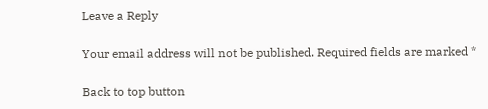Leave a Reply

Your email address will not be published. Required fields are marked *

Back to top button